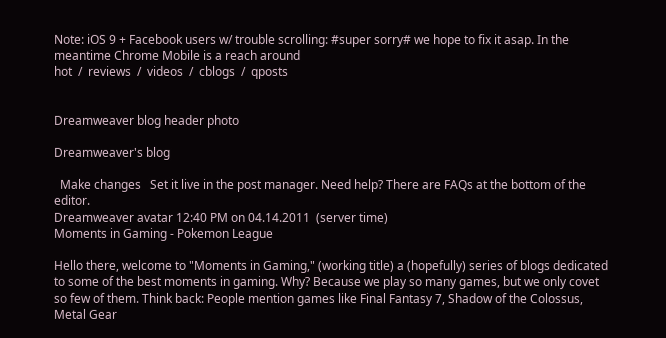Note: iOS 9 + Facebook users w/ trouble scrolling: #super sorry# we hope to fix it asap. In the meantime Chrome Mobile is a reach around
hot  /  reviews  /  videos  /  cblogs  /  qposts


Dreamweaver blog header photo

Dreamweaver's blog

  Make changes   Set it live in the post manager. Need help? There are FAQs at the bottom of the editor.
Dreamweaver avatar 12:40 PM on 04.14.2011  (server time)
Moments in Gaming - Pokemon League

Hello there, welcome to "Moments in Gaming," (working title) a (hopefully) series of blogs dedicated to some of the best moments in gaming. Why? Because we play so many games, but we only covet so few of them. Think back: People mention games like Final Fantasy 7, Shadow of the Colossus, Metal Gear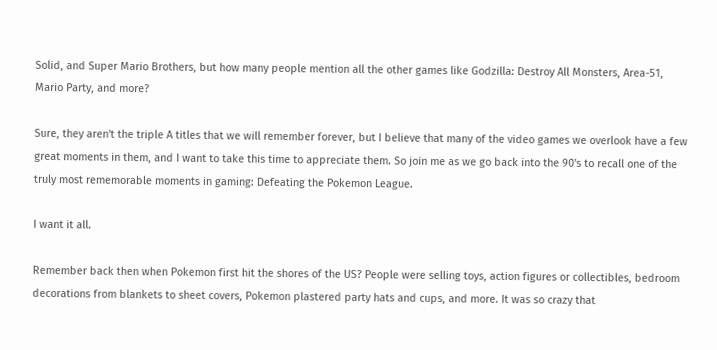Solid, and Super Mario Brothers, but how many people mention all the other games like Godzilla: Destroy All Monsters, Area-51, Mario Party, and more?

Sure, they aren't the triple A titles that we will remember forever, but I believe that many of the video games we overlook have a few great moments in them, and I want to take this time to appreciate them. So join me as we go back into the 90's to recall one of the truly most rememorable moments in gaming: Defeating the Pokemon League.

I want it all.

Remember back then when Pokemon first hit the shores of the US? People were selling toys, action figures or collectibles, bedroom decorations from blankets to sheet covers, Pokemon plastered party hats and cups, and more. It was so crazy that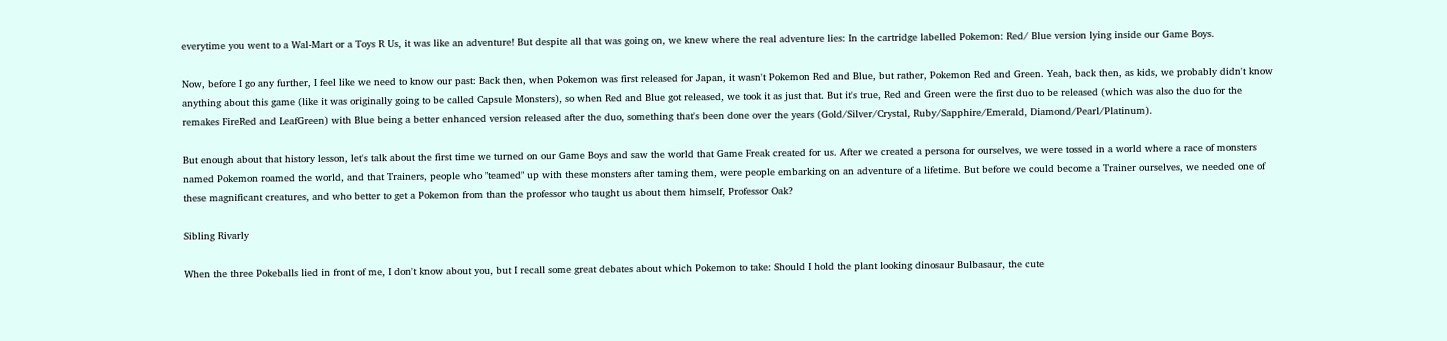everytime you went to a Wal-Mart or a Toys R Us, it was like an adventure! But despite all that was going on, we knew where the real adventure lies: In the cartridge labelled Pokemon: Red/ Blue version lying inside our Game Boys.

Now, before I go any further, I feel like we need to know our past: Back then, when Pokemon was first released for Japan, it wasn't Pokemon Red and Blue, but rather, Pokemon Red and Green. Yeah, back then, as kids, we probably didn't know anything about this game (like it was originally going to be called Capsule Monsters), so when Red and Blue got released, we took it as just that. But it's true, Red and Green were the first duo to be released (which was also the duo for the remakes FireRed and LeafGreen) with Blue being a better enhanced version released after the duo, something that's been done over the years (Gold/Silver/Crystal, Ruby/Sapphire/Emerald, Diamond/Pearl/Platinum).

But enough about that history lesson, let's talk about the first time we turned on our Game Boys and saw the world that Game Freak created for us. After we created a persona for ourselves, we were tossed in a world where a race of monsters named Pokemon roamed the world, and that Trainers, people who "teamed" up with these monsters after taming them, were people embarking on an adventure of a lifetime. But before we could become a Trainer ourselves, we needed one of these magnificant creatures, and who better to get a Pokemon from than the professor who taught us about them himself, Professor Oak?

Sibling Rivarly

When the three Pokeballs lied in front of me, I don't know about you, but I recall some great debates about which Pokemon to take: Should I hold the plant looking dinosaur Bulbasaur, the cute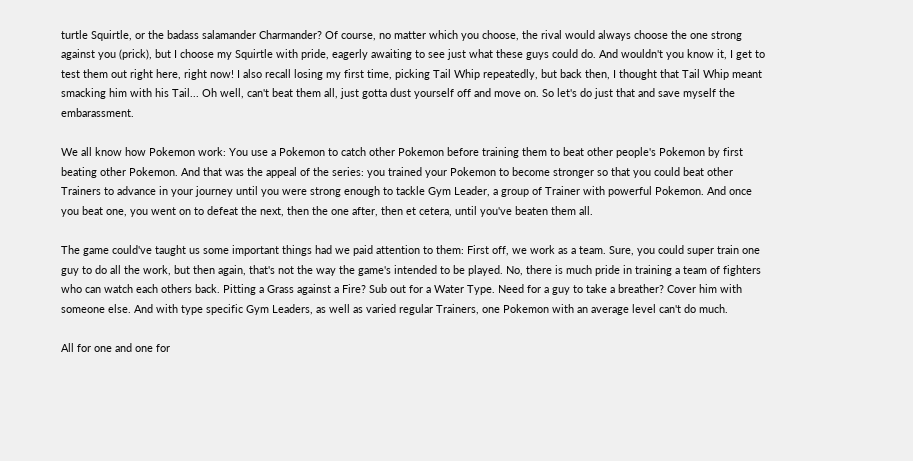turtle Squirtle, or the badass salamander Charmander? Of course, no matter which you choose, the rival would always choose the one strong against you (prick), but I choose my Squirtle with pride, eagerly awaiting to see just what these guys could do. And wouldn't you know it, I get to test them out right here, right now! I also recall losing my first time, picking Tail Whip repeatedly, but back then, I thought that Tail Whip meant smacking him with his Tail... Oh well, can't beat them all, just gotta dust yourself off and move on. So let's do just that and save myself the embarassment.

We all know how Pokemon work: You use a Pokemon to catch other Pokemon before training them to beat other people's Pokemon by first beating other Pokemon. And that was the appeal of the series: you trained your Pokemon to become stronger so that you could beat other Trainers to advance in your journey until you were strong enough to tackle Gym Leader, a group of Trainer with powerful Pokemon. And once you beat one, you went on to defeat the next, then the one after, then et cetera, until you've beaten them all.

The game could've taught us some important things had we paid attention to them: First off, we work as a team. Sure, you could super train one guy to do all the work, but then again, that's not the way the game's intended to be played. No, there is much pride in training a team of fighters who can watch each others back. Pitting a Grass against a Fire? Sub out for a Water Type. Need for a guy to take a breather? Cover him with someone else. And with type specific Gym Leaders, as well as varied regular Trainers, one Pokemon with an average level can't do much.

All for one and one for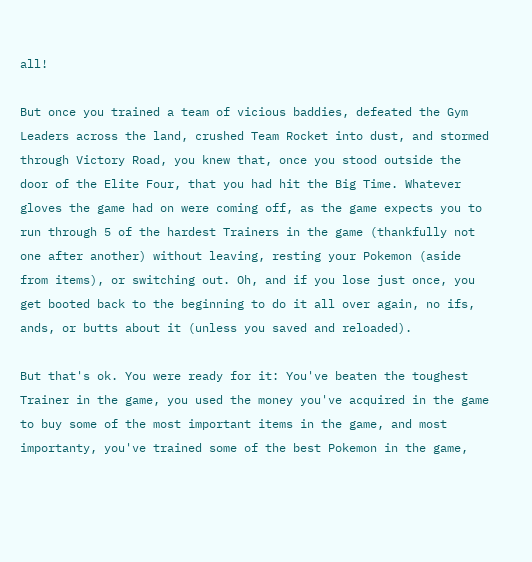all!

But once you trained a team of vicious baddies, defeated the Gym Leaders across the land, crushed Team Rocket into dust, and stormed through Victory Road, you knew that, once you stood outside the door of the Elite Four, that you had hit the Big Time. Whatever gloves the game had on were coming off, as the game expects you to run through 5 of the hardest Trainers in the game (thankfully not one after another) without leaving, resting your Pokemon (aside from items), or switching out. Oh, and if you lose just once, you get booted back to the beginning to do it all over again, no ifs, ands, or butts about it (unless you saved and reloaded).

But that's ok. You were ready for it: You've beaten the toughest Trainer in the game, you used the money you've acquired in the game to buy some of the most important items in the game, and most importanty, you've trained some of the best Pokemon in the game,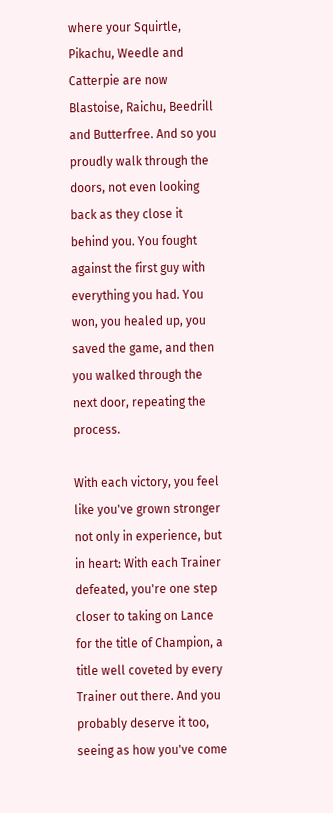where your Squirtle, Pikachu, Weedle and Catterpie are now Blastoise, Raichu, Beedrill and Butterfree. And so you proudly walk through the doors, not even looking back as they close it behind you. You fought against the first guy with everything you had. You won, you healed up, you saved the game, and then you walked through the next door, repeating the process.

With each victory, you feel like you've grown stronger not only in experience, but in heart: With each Trainer defeated, you're one step closer to taking on Lance for the title of Champion, a title well coveted by every Trainer out there. And you probably deserve it too, seeing as how you've come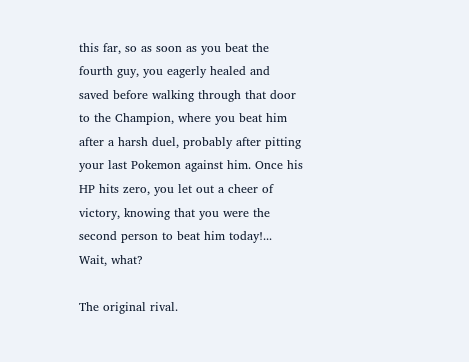this far, so as soon as you beat the fourth guy, you eagerly healed and saved before walking through that door to the Champion, where you beat him after a harsh duel, probably after pitting your last Pokemon against him. Once his HP hits zero, you let out a cheer of victory, knowing that you were the second person to beat him today!... Wait, what?

The original rival.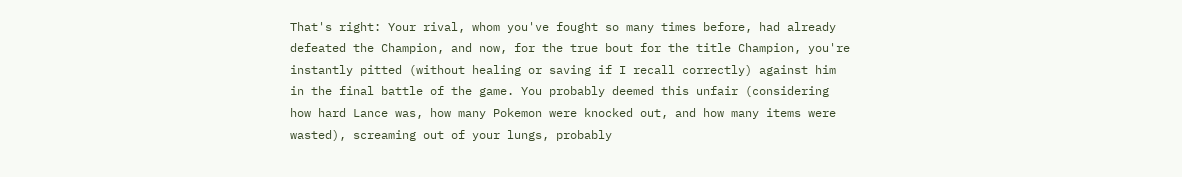That's right: Your rival, whom you've fought so many times before, had already defeated the Champion, and now, for the true bout for the title Champion, you're instantly pitted (without healing or saving if I recall correctly) against him in the final battle of the game. You probably deemed this unfair (considering how hard Lance was, how many Pokemon were knocked out, and how many items were wasted), screaming out of your lungs, probably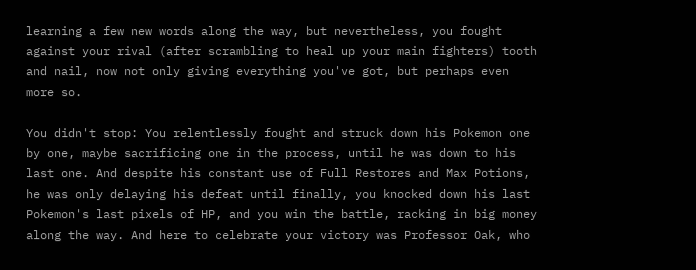learning a few new words along the way, but nevertheless, you fought against your rival (after scrambling to heal up your main fighters) tooth and nail, now not only giving everything you've got, but perhaps even more so.

You didn't stop: You relentlessly fought and struck down his Pokemon one by one, maybe sacrificing one in the process, until he was down to his last one. And despite his constant use of Full Restores and Max Potions, he was only delaying his defeat until finally, you knocked down his last Pokemon's last pixels of HP, and you win the battle, racking in big money along the way. And here to celebrate your victory was Professor Oak, who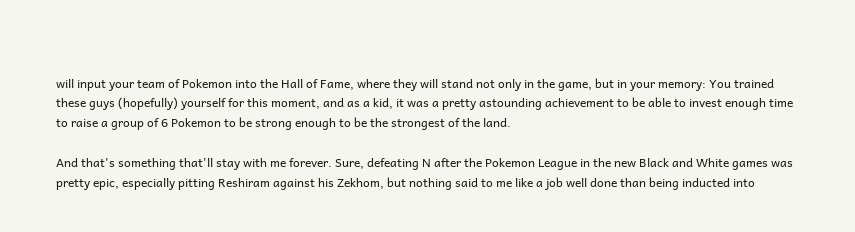will input your team of Pokemon into the Hall of Fame, where they will stand not only in the game, but in your memory: You trained these guys (hopefully) yourself for this moment, and as a kid, it was a pretty astounding achievement to be able to invest enough time to raise a group of 6 Pokemon to be strong enough to be the strongest of the land.

And that's something that'll stay with me forever. Sure, defeating N after the Pokemon League in the new Black and White games was pretty epic, especially pitting Reshiram against his Zekhom, but nothing said to me like a job well done than being inducted into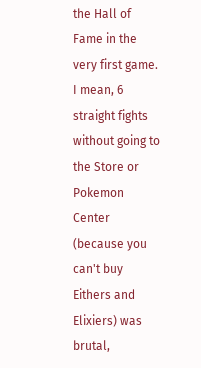the Hall of Fame in the very first game. I mean, 6 straight fights without going to the Store or Pokemon Center (because you can't buy Eithers and Elixiers) was brutal,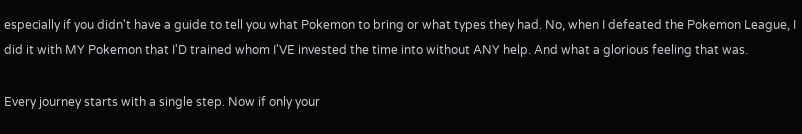especially if you didn't have a guide to tell you what Pokemon to bring or what types they had. No, when I defeated the Pokemon League, I did it with MY Pokemon that I'D trained whom I'VE invested the time into without ANY help. And what a glorious feeling that was.

Every journey starts with a single step. Now if only your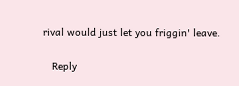rival would just let you friggin' leave.

   Reply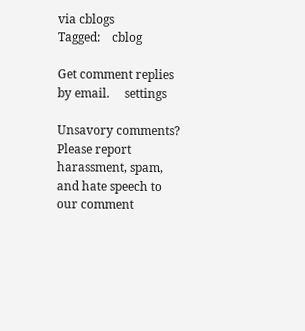via cblogs
Tagged:    cblog

Get comment replies by email.     settings

Unsavory comments? Please report harassment, spam, and hate speech to our comment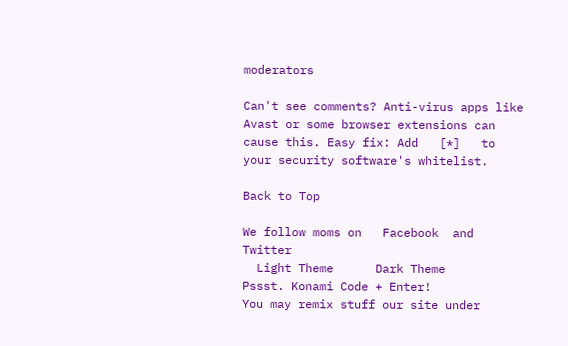moderators

Can't see comments? Anti-virus apps like Avast or some browser extensions can cause this. Easy fix: Add   [*]   to your security software's whitelist.

Back to Top

We follow moms on   Facebook  and   Twitter
  Light Theme      Dark Theme
Pssst. Konami Code + Enter!
You may remix stuff our site under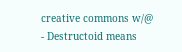creative commons w/@
- Destructoid means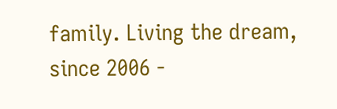family. Living the dream, since 2006 -